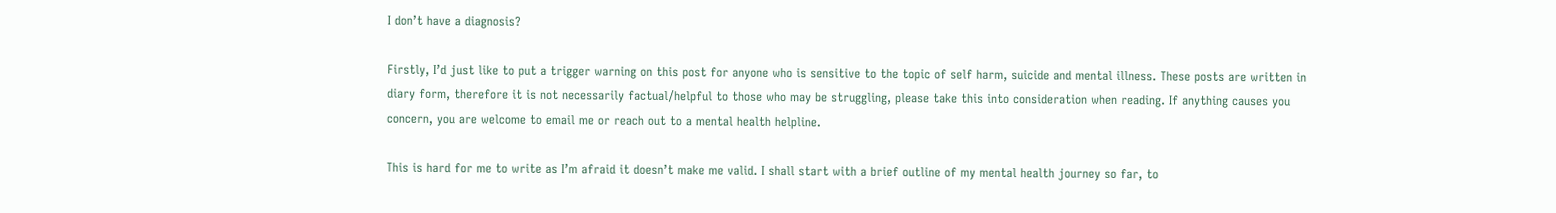I don’t have a diagnosis?

Firstly, I’d just like to put a trigger warning on this post for anyone who is sensitive to the topic of self harm, suicide and mental illness. These posts are written in diary form, therefore it is not necessarily factual/helpful to those who may be struggling, please take this into consideration when reading. If anything causes you concern, you are welcome to email me or reach out to a mental health helpline.

This is hard for me to write as I’m afraid it doesn’t make me valid. I shall start with a brief outline of my mental health journey so far, to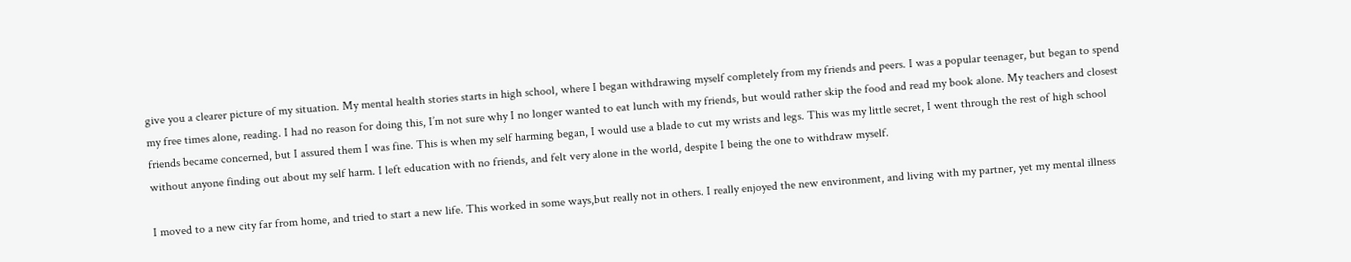give you a clearer picture of my situation. My mental health stories starts in high school, where I began withdrawing myself completely from my friends and peers. I was a popular teenager, but began to spend my free times alone, reading. I had no reason for doing this, I’m not sure why I no longer wanted to eat lunch with my friends, but would rather skip the food and read my book alone. My teachers and closest friends became concerned, but I assured them I was fine. This is when my self harming began, I would use a blade to cut my wrists and legs. This was my little secret, I went through the rest of high school without anyone finding out about my self harm. I left education with no friends, and felt very alone in the world, despite I being the one to withdraw myself.

I moved to a new city far from home, and tried to start a new life. This worked in some ways,but really not in others. I really enjoyed the new environment, and living with my partner, yet my mental illness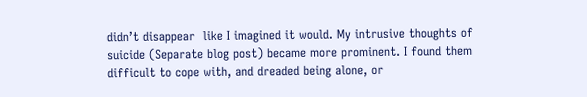didn’t disappear  like I imagined it would. My intrusive thoughts of suicide (Separate blog post) became more prominent. I found them difficult to cope with, and dreaded being alone, or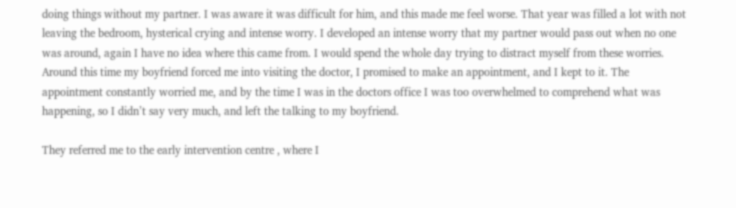doing things without my partner. I was aware it was difficult for him, and this made me feel worse. That year was filled a lot with not leaving the bedroom, hysterical crying and intense worry. I developed an intense worry that my partner would pass out when no one was around, again I have no idea where this came from. I would spend the whole day trying to distract myself from these worries. Around this time my boyfriend forced me into visiting the doctor, I promised to make an appointment, and I kept to it. The appointment constantly worried me, and by the time I was in the doctors office I was too overwhelmed to comprehend what was happening, so I didn’t say very much, and left the talking to my boyfriend.

They referred me to the early intervention centre , where I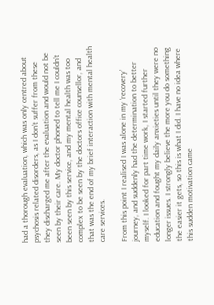had a thorough evaluation, which was only centred about psychosis related disorders, as I don’t suffer from these they discharged me after the evaluation and would not be seen by their care. My doctor phoned to tell me I couldn’t been seen by this service, and my mental health was too complex to be seen by the doctors office counsellor, and that was the end of my brief interaction with mental health care services.

From this point I realised I was alone in my ‘recovery’ journey, and suddenly had the determination to better myself. I looked for part time work, I started further education and fought my daily anxieties until they were no longer issues. I strongly believe the more you do something the easier it gets, so this is what I did. I have no idea where this sudden motivation came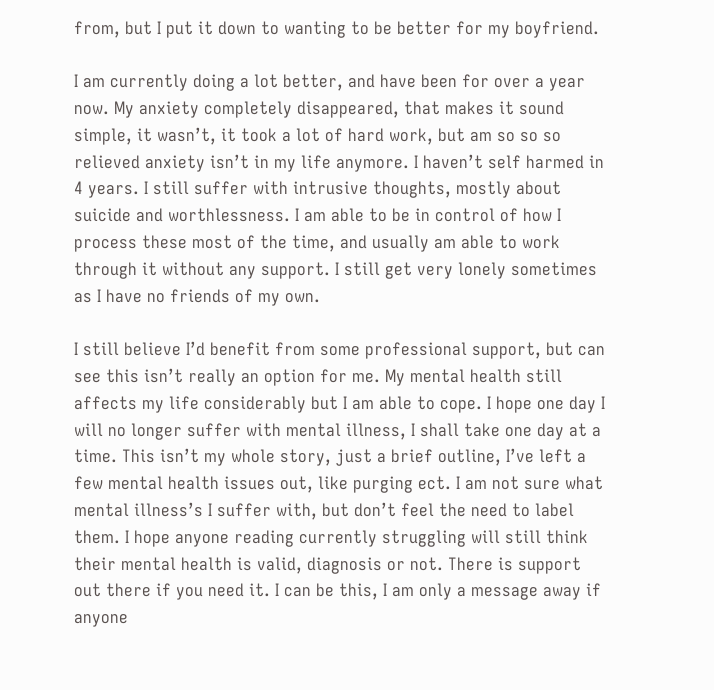from, but I put it down to wanting to be better for my boyfriend.

I am currently doing a lot better, and have been for over a year now. My anxiety completely disappeared, that makes it sound simple, it wasn’t, it took a lot of hard work, but am so so so relieved anxiety isn’t in my life anymore. I haven’t self harmed in 4 years. I still suffer with intrusive thoughts, mostly about suicide and worthlessness. I am able to be in control of how I process these most of the time, and usually am able to work through it without any support. I still get very lonely sometimes as I have no friends of my own.

I still believe I’d benefit from some professional support, but can see this isn’t really an option for me. My mental health still affects my life considerably but I am able to cope. I hope one day I will no longer suffer with mental illness, I shall take one day at a time. This isn’t my whole story, just a brief outline, I’ve left a few mental health issues out, like purging ect. I am not sure what mental illness’s I suffer with, but don’t feel the need to label them. I hope anyone reading currently struggling will still think their mental health is valid, diagnosis or not. There is support out there if you need it. I can be this, I am only a message away if anyone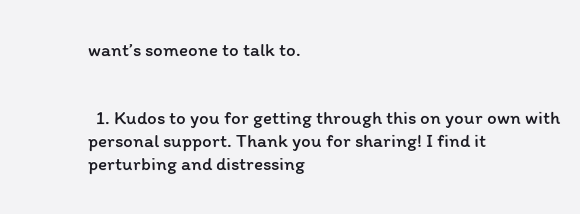want’s someone to talk to.


  1. Kudos to you for getting through this on your own with personal support. Thank you for sharing! I find it perturbing and distressing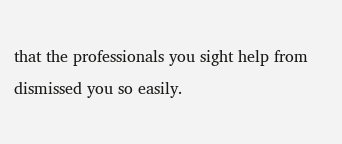that the professionals you sight help from dismissed you so easily.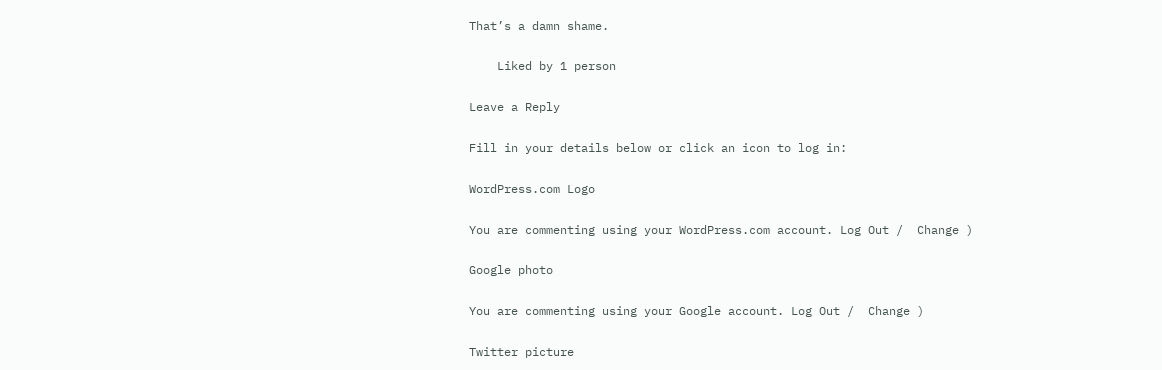That’s a damn shame.

    Liked by 1 person

Leave a Reply

Fill in your details below or click an icon to log in:

WordPress.com Logo

You are commenting using your WordPress.com account. Log Out /  Change )

Google photo

You are commenting using your Google account. Log Out /  Change )

Twitter picture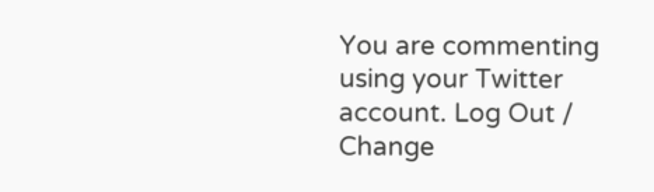You are commenting using your Twitter account. Log Out /  Change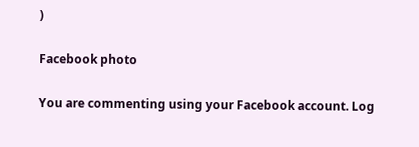)

Facebook photo

You are commenting using your Facebook account. Log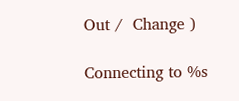Out /  Change )

Connecting to %s